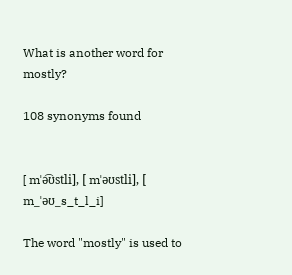What is another word for mostly?

108 synonyms found


[ mˈə͡ʊstli], [ mˈəʊstli], [ m_ˈəʊ_s_t_l_i]

The word "mostly" is used to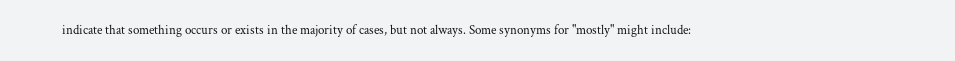indicate that something occurs or exists in the majority of cases, but not always. Some synonyms for "mostly" might include: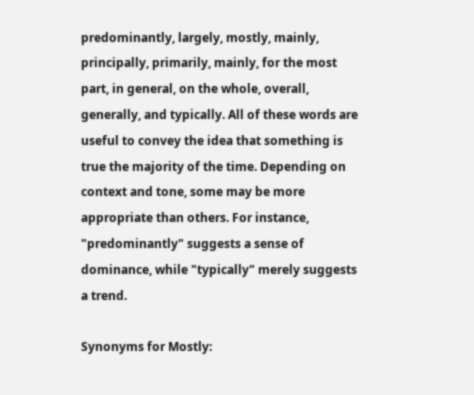predominantly, largely, mostly, mainly, principally, primarily, mainly, for the most part, in general, on the whole, overall, generally, and typically. All of these words are useful to convey the idea that something is true the majority of the time. Depending on context and tone, some may be more appropriate than others. For instance, "predominantly" suggests a sense of dominance, while "typically" merely suggests a trend.

Synonyms for Mostly: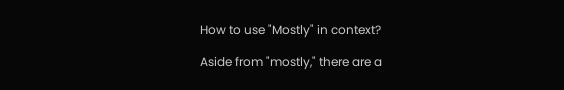How to use "Mostly" in context?

Aside from "mostly," there are a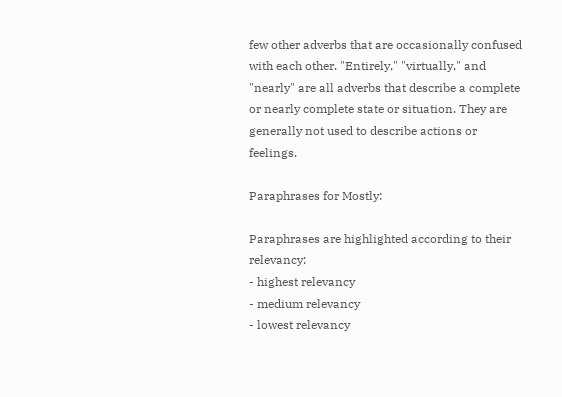few other adverbs that are occasionally confused with each other. "Entirely," "virtually," and "nearly" are all adverbs that describe a complete or nearly complete state or situation. They are generally not used to describe actions or feelings.

Paraphrases for Mostly:

Paraphrases are highlighted according to their relevancy:
- highest relevancy
- medium relevancy
- lowest relevancy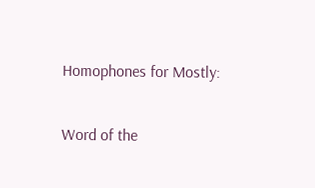Homophones for Mostly:

Word of the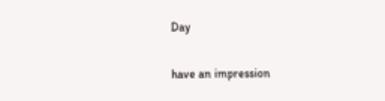Day

have an impression